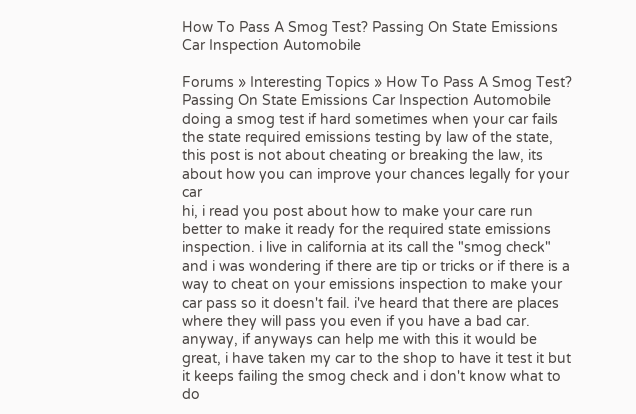How To Pass A Smog Test? Passing On State Emissions Car Inspection Automobile

Forums » Interesting Topics » How To Pass A Smog Test? Passing On State Emissions Car Inspection Automobile
doing a smog test if hard sometimes when your car fails the state required emissions testing by law of the state, this post is not about cheating or breaking the law, its about how you can improve your chances legally for your car
hi, i read you post about how to make your care run better to make it ready for the required state emissions inspection. i live in california at its call the "smog check" and i was wondering if there are tip or tricks or if there is a way to cheat on your emissions inspection to make your car pass so it doesn't fail. i've heard that there are places where they will pass you even if you have a bad car. anyway, if anyways can help me with this it would be great, i have taken my car to the shop to have it test it but it keeps failing the smog check and i don't know what to do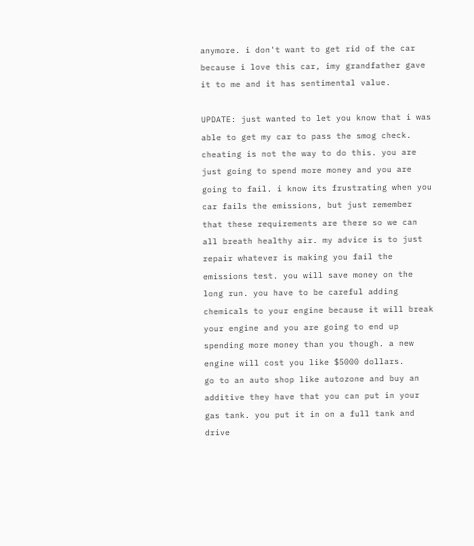anymore. i don't want to get rid of the car because i love this car, imy grandfather gave it to me and it has sentimental value.

UPDATE: just wanted to let you know that i was able to get my car to pass the smog check. cheating is not the way to do this. you are just going to spend more money and you are going to fail. i know its frustrating when you car fails the emissions, but just remember that these requirements are there so we can all breath healthy air. my advice is to just repair whatever is making you fail the emissions test. you will save money on the long run. you have to be careful adding chemicals to your engine because it will break your engine and you are going to end up spending more money than you though. a new engine will cost you like $5000 dollars.
go to an auto shop like autozone and buy an additive they have that you can put in your gas tank. you put it in on a full tank and drive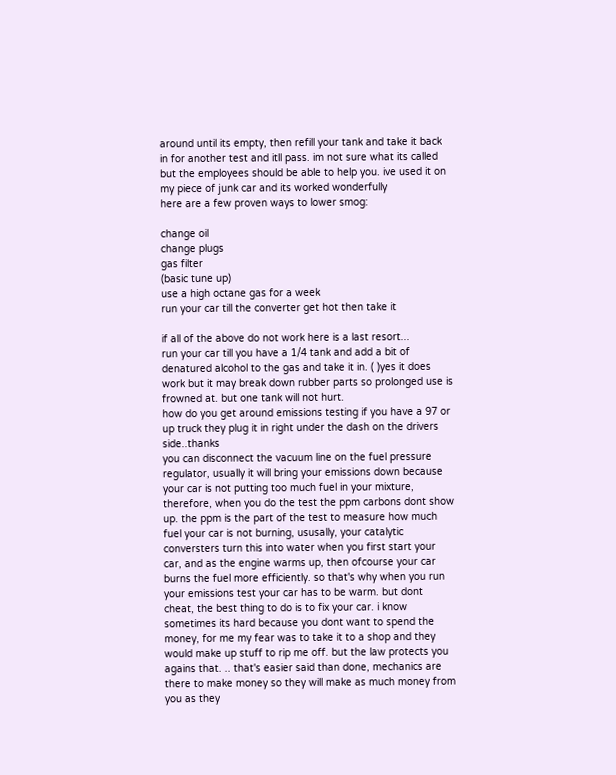around until its empty, then refill your tank and take it back in for another test and itll pass. im not sure what its called but the employees should be able to help you. ive used it on my piece of junk car and its worked wonderfully
here are a few proven ways to lower smog:

change oil
change plugs
gas filter
(basic tune up)
use a high octane gas for a week
run your car till the converter get hot then take it

if all of the above do not work here is a last resort...
run your car till you have a 1/4 tank and add a bit of denatured alcohol to the gas and take it in. ( )yes it does work but it may break down rubber parts so prolonged use is frowned at. but one tank will not hurt.
how do you get around emissions testing if you have a 97 or up truck they plug it in right under the dash on the drivers side..thanks
you can disconnect the vacuum line on the fuel pressure regulator, usually it will bring your emissions down because your car is not putting too much fuel in your mixture, therefore, when you do the test the ppm carbons dont show up. the ppm is the part of the test to measure how much fuel your car is not burning, ususally, your catalytic conversters turn this into water when you first start your car, and as the engine warms up, then ofcourse your car burns the fuel more efficiently. so that's why when you run your emissions test your car has to be warm. but dont cheat, the best thing to do is to fix your car. i know sometimes its hard because you dont want to spend the money, for me my fear was to take it to a shop and they would make up stuff to rip me off. but the law protects you agains that. .. that's easier said than done, mechanics are there to make money so they will make as much money from you as they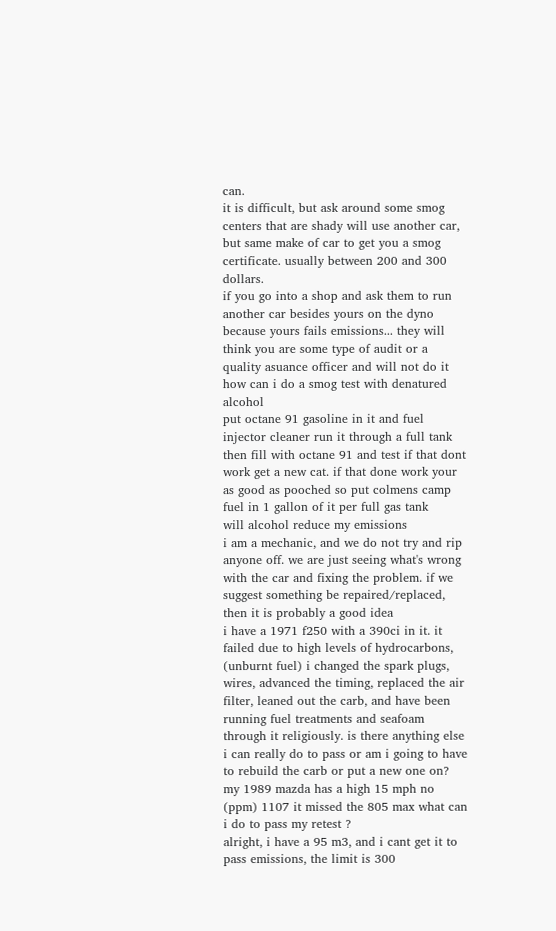can.
it is difficult, but ask around some smog centers that are shady will use another car, but same make of car to get you a smog certificate. usually between 200 and 300 dollars.
if you go into a shop and ask them to run another car besides yours on the dyno because yours fails emissions... they will think you are some type of audit or a quality asuance officer and will not do it
how can i do a smog test with denatured alcohol
put octane 91 gasoline in it and fuel injector cleaner run it through a full tank then fill with octane 91 and test if that dont work get a new cat. if that done work your as good as pooched so put colmens camp fuel in 1 gallon of it per full gas tank
will alcohol reduce my emissions
i am a mechanic, and we do not try and rip anyone off. we are just seeing what's wrong with the car and fixing the problem. if we suggest something be repaired/replaced, then it is probably a good idea
i have a 1971 f250 with a 390ci in it. it failed due to high levels of hydrocarbons, (unburnt fuel) i changed the spark plugs, wires, advanced the timing, replaced the air filter, leaned out the carb, and have been running fuel treatments and seafoam through it religiously. is there anything else i can really do to pass or am i going to have to rebuild the carb or put a new one on?
my 1989 mazda has a high 15 mph no (ppm) 1107 it missed the 805 max what can i do to pass my retest ?
alright, i have a 95 m3, and i cant get it to pass emissions, the limit is 300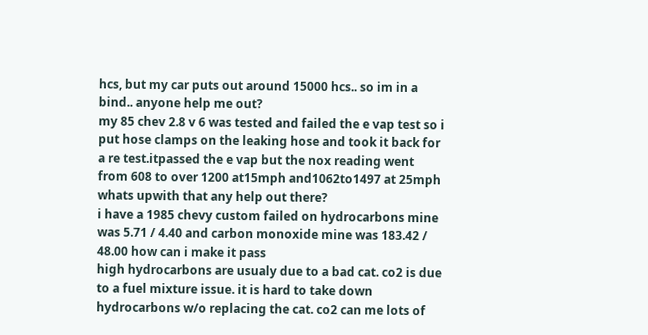hcs, but my car puts out around 15000 hcs.. so im in a bind.. anyone help me out?
my 85 chev 2.8 v 6 was tested and failed the e vap test so i put hose clamps on the leaking hose and took it back for a re test.itpassed the e vap but the nox reading went from 608 to over 1200 at15mph and1062to1497 at 25mph whats upwith that any help out there?
i have a 1985 chevy custom failed on hydrocarbons mine was 5.71 / 4.40 and carbon monoxide mine was 183.42 / 48.00 how can i make it pass
high hydrocarbons are usualy due to a bad cat. co2 is due to a fuel mixture issue. it is hard to take down hydrocarbons w/o replacing the cat. co2 can me lots of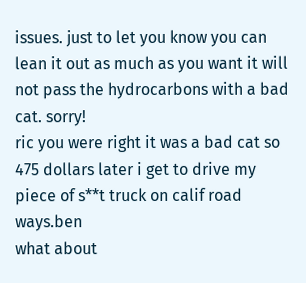issues. just to let you know you can lean it out as much as you want it will not pass the hydrocarbons with a bad cat. sorry!
ric you were right it was a bad cat so 475 dollars later i get to drive my piece of s**t truck on calif road ways.ben
what about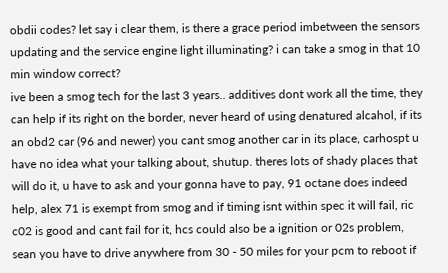obdii codes? let say i clear them, is there a grace period imbetween the sensors updating and the service engine light illuminating? i can take a smog in that 10 min window correct?
ive been a smog tech for the last 3 years.. additives dont work all the time, they can help if its right on the border, never heard of using denatured alcahol, if its an obd2 car (96 and newer) you cant smog another car in its place, carhospt u have no idea what your talking about, shutup. theres lots of shady places that will do it, u have to ask and your gonna have to pay, 91 octane does indeed help, alex 71 is exempt from smog and if timing isnt within spec it will fail, ric c02 is good and cant fail for it, hcs could also be a ignition or 02s problem, sean you have to drive anywhere from 30 - 50 miles for your pcm to reboot if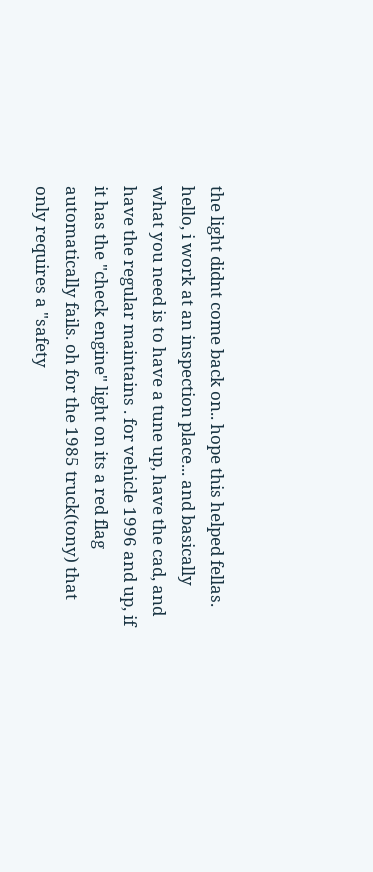the light didnt come back on.. hope this helped fellas.
hello, i work at an inspection place... and basically what you need is to have a tune up, have the cad, and have the regular maintains . for vehicle 1996 and up, if it has the "check engine" light on its a red flag automatically fails. oh for the 1985 truck(tony) that only requires a "safety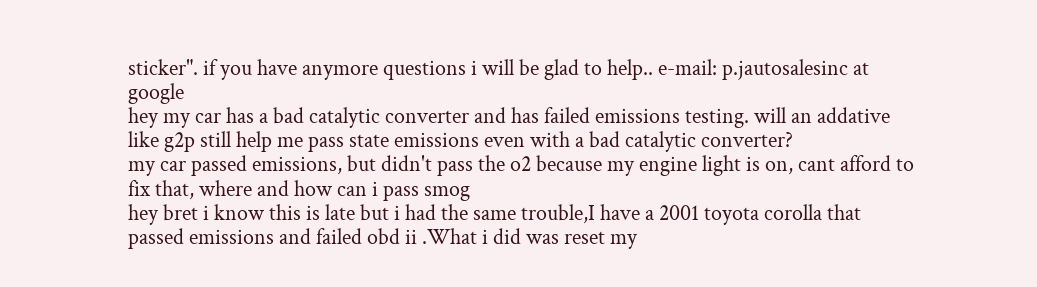sticker". if you have anymore questions i will be glad to help.. e-mail: p.jautosalesinc at google
hey my car has a bad catalytic converter and has failed emissions testing. will an addative like g2p still help me pass state emissions even with a bad catalytic converter?
my car passed emissions, but didn't pass the o2 because my engine light is on, cant afford to fix that, where and how can i pass smog
hey bret i know this is late but i had the same trouble,I have a 2001 toyota corolla that passed emissions and failed obd ii .What i did was reset my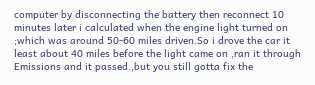computer by disconnecting the battery then reconnect 10 minutes later i calculated when the engine light turned on ;which was around 50-60 miles driven.So i drove the car it least about 40 miles before the light came on ,ran it through Emissions and it passed.,but you still gotta fix the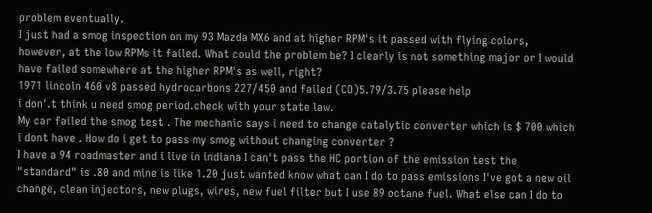problem eventually.
I just had a smog inspection on my 93 Mazda MX6 and at higher RPM's it passed with flying colors, however, at the low RPMs it failed. What could the problem be? I clearly is not something major or I would have failed somewhere at the higher RPM's as well, right?
1971 lincoln 460 v8 passed hydrocarbons 227/450 and failed (CO)5.79/3.75 please help
i don'.t think u need smog period.check with your state law.
My car failed the smog test . The mechanic says i need to change catalytic converter which is $ 700 which i dont have . How do i get to pass my smog without changing converter ?
I have a 94 roadmaster and i live in indiana I can't pass the HC portion of the emission test the "standard" is .80 and mine is like 1.20 just wanted know what can I do to pass emissions I've got a new oil change, clean injectors, new plugs, wires, new fuel filter but I use 89 octane fuel. What else can I do to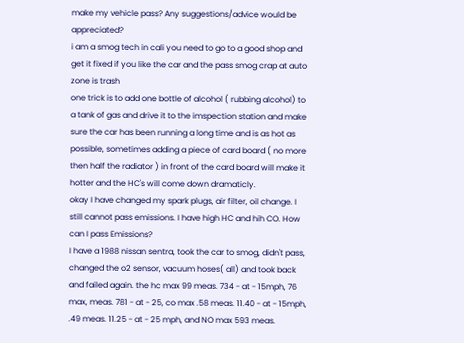make my vehicle pass? Any suggestions/advice would be appreciated?
i am a smog tech in cali you need to go to a good shop and get it fixed if you like the car and the pass smog crap at auto zone is trash
one trick is to add one bottle of alcohol ( rubbing alcohol) to a tank of gas and drive it to the imspection station and make sure the car has been running a long time and is as hot as possible, sometimes adding a piece of card board ( no more then half the radiator ) in front of the card board will make it hotter and the HC's will come down dramaticly.
okay I have changed my spark plugs, air filter, oil change. I still cannot pass emissions. I have high HC and hih CO. How can I pass Emissions?
I have a 1988 nissan sentra, took the car to smog, didn't pass, changed the o2 sensor, vacuum hoses( all) and took back and failed again. the hc max 99 meas. 734 - at - 15mph, 76 max, meas. 781 - at - 25, co max .58 meas. 11.40 - at - 15mph, .49 meas. 11.25 - at - 25 mph, and NO max 593 meas.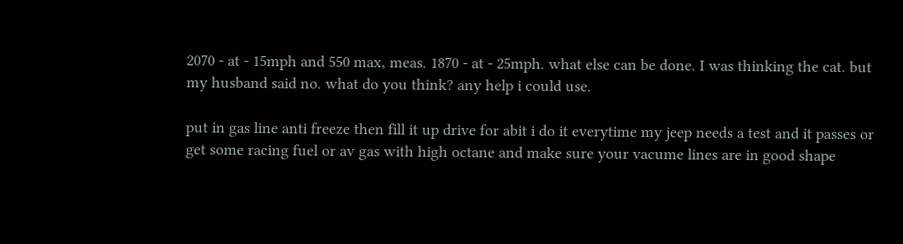2070 - at - 15mph and 550 max, meas. 1870 - at - 25mph. what else can be done. I was thinking the cat. but my husband said no. what do you think? any help i could use.

put in gas line anti freeze then fill it up drive for abit i do it everytime my jeep needs a test and it passes or get some racing fuel or av gas with high octane and make sure your vacume lines are in good shape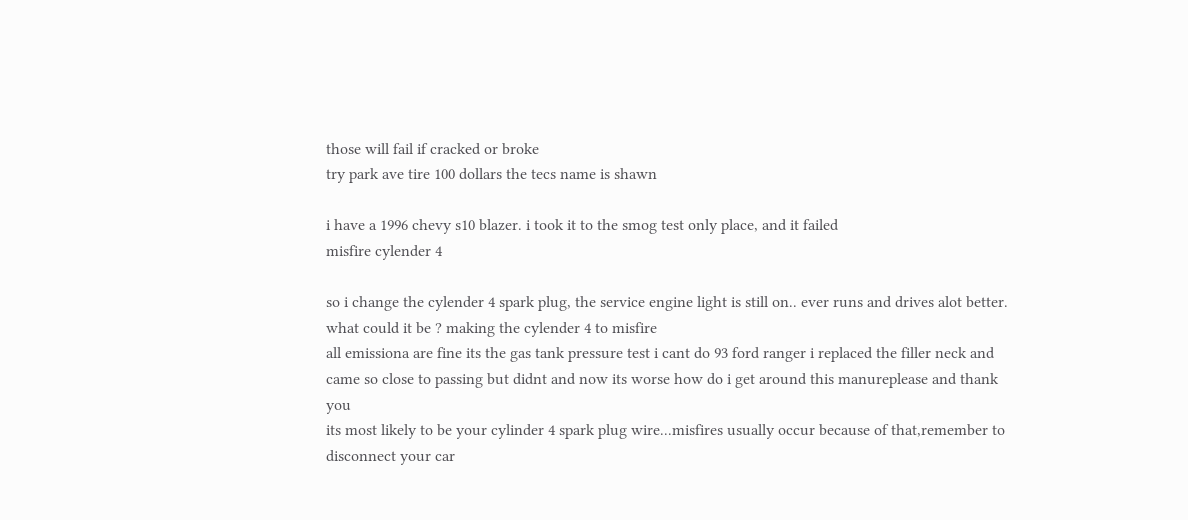those will fail if cracked or broke
try park ave tire 100 dollars the tecs name is shawn

i have a 1996 chevy s10 blazer. i took it to the smog test only place, and it failed
misfire cylender 4

so i change the cylender 4 spark plug, the service engine light is still on.. ever runs and drives alot better. what could it be ? making the cylender 4 to misfire
all emissiona are fine its the gas tank pressure test i cant do 93 ford ranger i replaced the filler neck and came so close to passing but didnt and now its worse how do i get around this manureplease and thank you
its most likely to be your cylinder 4 spark plug wire...misfires usually occur because of that,remember to disconnect your car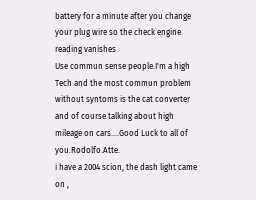battery for a minute after you change your plug wire so the check engine reading vanishes
Use commun sense people.I'm a high Tech and the most commun problem without syntoms is the cat converter and of course talking about high mileage on cars....Good Luck to all of you.Rodolfo.Atte.
i have a 2004 scion, the dash light came on ,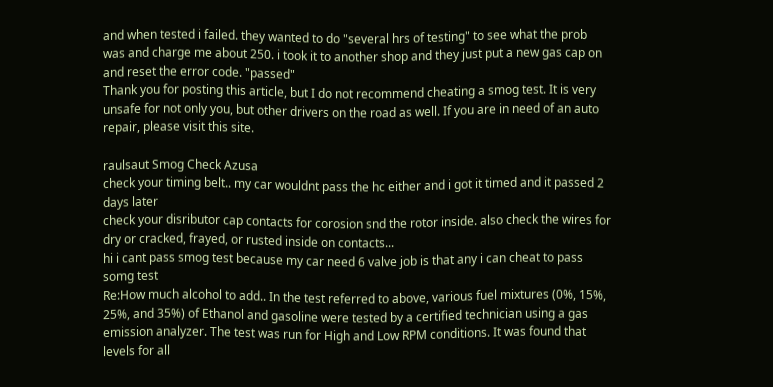and when tested i failed. they wanted to do "several hrs of testing" to see what the prob was and charge me about 250. i took it to another shop and they just put a new gas cap on and reset the error code. "passed"
Thank you for posting this article, but I do not recommend cheating a smog test. It is very unsafe for not only you, but other drivers on the road as well. If you are in need of an auto repair, please visit this site.

raulsaut Smog Check Azusa
check your timing belt.. my car wouldnt pass the hc either and i got it timed and it passed 2 days later
check your disributor cap contacts for corosion snd the rotor inside. also check the wires for dry or cracked, frayed, or rusted inside on contacts...
hi i cant pass smog test because my car need 6 valve job is that any i can cheat to pass somg test
Re:How much alcohol to add.. In the test referred to above, various fuel mixtures (0%, 15%, 25%, and 35%) of Ethanol and gasoline were tested by a certified technician using a gas emission analyzer. The test was run for High and Low RPM conditions. It was found that levels for all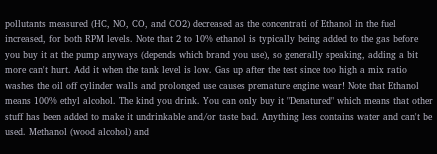pollutants measured (HC, NO, CO, and CO2) decreased as the concentrati of Ethanol in the fuel increased, for both RPM levels. Note that 2 to 10% ethanol is typically being added to the gas before you buy it at the pump anyways (depends which brand you use), so generally speaking, adding a bit more can't hurt. Add it when the tank level is low. Gas up after the test since too high a mix ratio washes the oil off cylinder walls and prolonged use causes premature engine wear! Note that Ethanol means 100% ethyl alcohol. The kind you drink. You can only buy it "Denatured" which means that other stuff has been added to make it undrinkable and/or taste bad. Anything less contains water and can't be used. Methanol (wood alcohol) and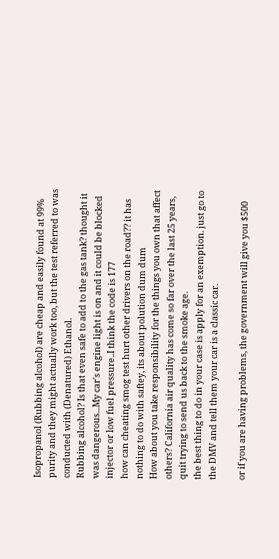Isopropanol (Rubbing alcohol) are cheap and easily found at 99% purity and they might actually work too, but the test referred to was conducted with (Denatured) Ethanol.
Rubbing alcohol? Is that even safe to add to the gas tank? thought it was dangerous...My car's engine light is on and it could be blocked injector or low fuel pressure..I think the code is 177
how can cheating smog test hurt other drivers on the road?? it has nothing to do with saftey, its about polution dum dum
How about you take responsibility for the things you own that affect others? California air quality has come so far over the last 25 years, quit trying to send us back to the smoke age.
the best thing to do in your case is apply for an exemption. just go to the DMV and tell them your car is a classic car.

or if you are having problems, the government will give you $500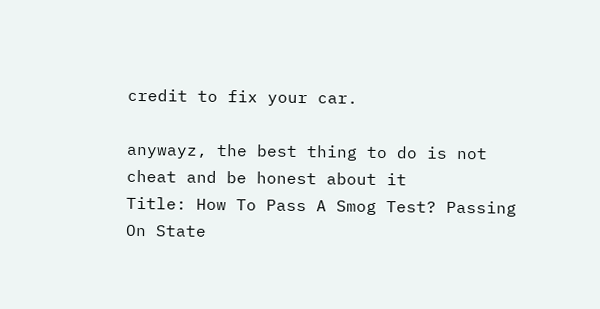credit to fix your car.

anywayz, the best thing to do is not cheat and be honest about it
Title: How To Pass A Smog Test? Passing On State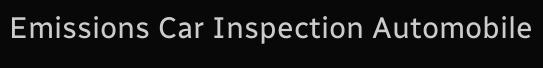Emissions Car Inspection Automobile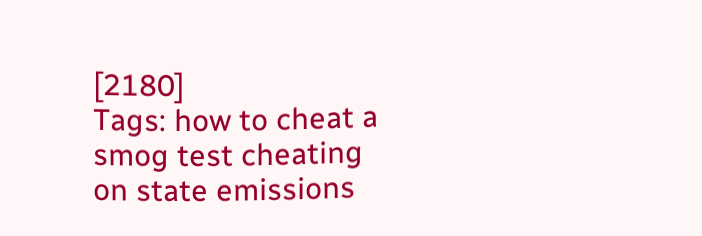[2180]
Tags: how to cheat a smog test cheating on state emissions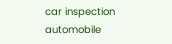car inspection automobile